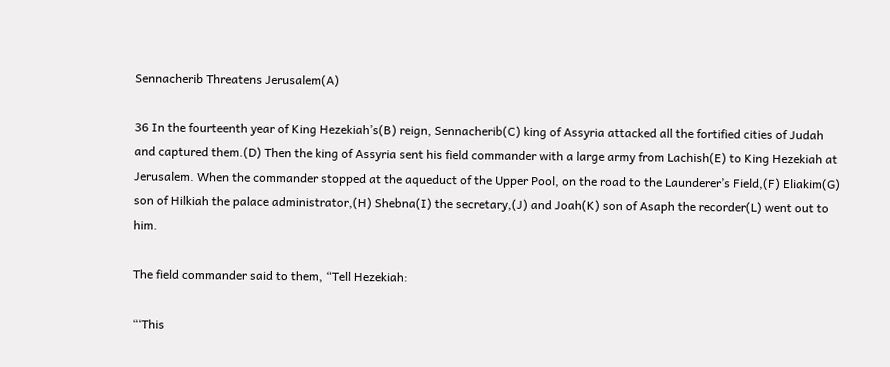Sennacherib Threatens Jerusalem(A)

36 In the fourteenth year of King Hezekiah’s(B) reign, Sennacherib(C) king of Assyria attacked all the fortified cities of Judah and captured them.(D) Then the king of Assyria sent his field commander with a large army from Lachish(E) to King Hezekiah at Jerusalem. When the commander stopped at the aqueduct of the Upper Pool, on the road to the Launderer’s Field,(F) Eliakim(G) son of Hilkiah the palace administrator,(H) Shebna(I) the secretary,(J) and Joah(K) son of Asaph the recorder(L) went out to him.

The field commander said to them, “Tell Hezekiah:

“‘This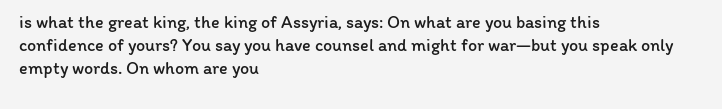is what the great king, the king of Assyria, says: On what are you basing this confidence of yours? You say you have counsel and might for war—but you speak only empty words. On whom are you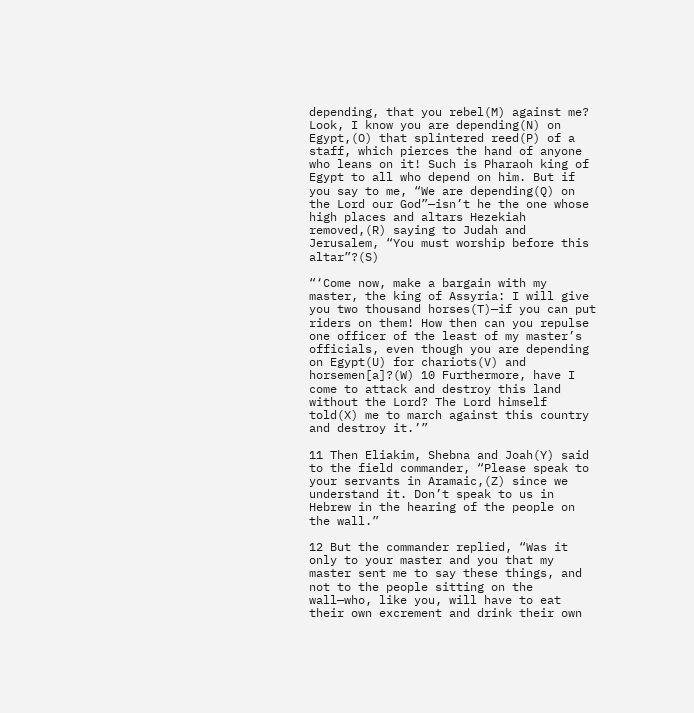depending, that you rebel(M) against me? Look, I know you are depending(N) on Egypt,(O) that splintered reed(P) of a staff, which pierces the hand of anyone who leans on it! Such is Pharaoh king of Egypt to all who depend on him. But if you say to me, “We are depending(Q) on the Lord our God”—isn’t he the one whose high places and altars Hezekiah removed,(R) saying to Judah and Jerusalem, “You must worship before this altar”?(S)

“‘Come now, make a bargain with my master, the king of Assyria: I will give you two thousand horses(T)—if you can put riders on them! How then can you repulse one officer of the least of my master’s officials, even though you are depending on Egypt(U) for chariots(V) and horsemen[a]?(W) 10 Furthermore, have I come to attack and destroy this land without the Lord? The Lord himself told(X) me to march against this country and destroy it.’”

11 Then Eliakim, Shebna and Joah(Y) said to the field commander, “Please speak to your servants in Aramaic,(Z) since we understand it. Don’t speak to us in Hebrew in the hearing of the people on the wall.”

12 But the commander replied, “Was it only to your master and you that my master sent me to say these things, and not to the people sitting on the wall—who, like you, will have to eat their own excrement and drink their own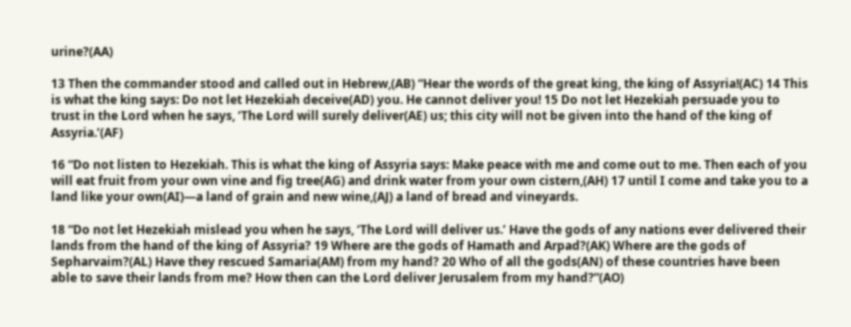urine?(AA)

13 Then the commander stood and called out in Hebrew,(AB) “Hear the words of the great king, the king of Assyria!(AC) 14 This is what the king says: Do not let Hezekiah deceive(AD) you. He cannot deliver you! 15 Do not let Hezekiah persuade you to trust in the Lord when he says, ‘The Lord will surely deliver(AE) us; this city will not be given into the hand of the king of Assyria.’(AF)

16 “Do not listen to Hezekiah. This is what the king of Assyria says: Make peace with me and come out to me. Then each of you will eat fruit from your own vine and fig tree(AG) and drink water from your own cistern,(AH) 17 until I come and take you to a land like your own(AI)—a land of grain and new wine,(AJ) a land of bread and vineyards.

18 “Do not let Hezekiah mislead you when he says, ‘The Lord will deliver us.’ Have the gods of any nations ever delivered their lands from the hand of the king of Assyria? 19 Where are the gods of Hamath and Arpad?(AK) Where are the gods of Sepharvaim?(AL) Have they rescued Samaria(AM) from my hand? 20 Who of all the gods(AN) of these countries have been able to save their lands from me? How then can the Lord deliver Jerusalem from my hand?”(AO)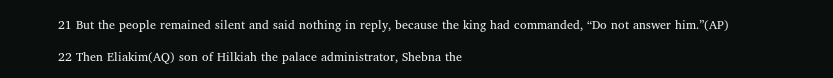21 But the people remained silent and said nothing in reply, because the king had commanded, “Do not answer him.”(AP)

22 Then Eliakim(AQ) son of Hilkiah the palace administrator, Shebna the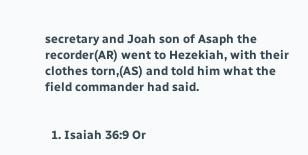secretary and Joah son of Asaph the recorder(AR) went to Hezekiah, with their clothes torn,(AS) and told him what the field commander had said.


  1. Isaiah 36:9 Or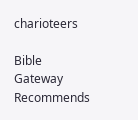charioteers

Bible Gateway Recommends